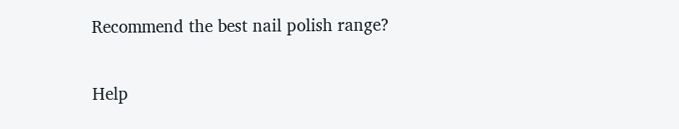Recommend the best nail polish range?


Help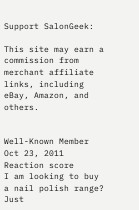Support SalonGeek:

This site may earn a commission from merchant affiliate links, including eBay, Amazon, and others.


Well-Known Member
Oct 23, 2011
Reaction score
I am looking to buy a nail polish range? Just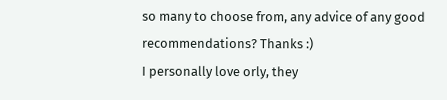so many to choose from, any advice of any good recommendations? Thanks :)
I personally love orly, they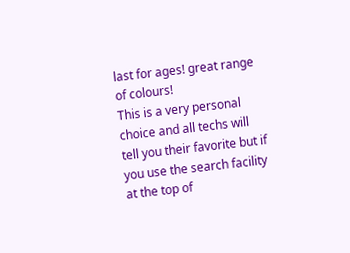last for ages! great range of colours!
This is a very personal choice and all techs will tell you their favorite but if you use the search facility at the top of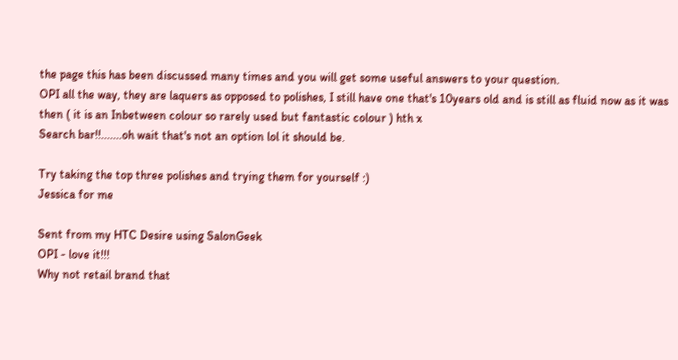the page this has been discussed many times and you will get some useful answers to your question.
OPI all the way, they are laquers as opposed to polishes, I still have one that's 10years old and is still as fluid now as it was then ( it is an Inbetween colour so rarely used but fantastic colour ) hth x
Search bar!!.......oh wait that's not an option lol it should be.

Try taking the top three polishes and trying them for yourself :)
Jessica for me

Sent from my HTC Desire using SalonGeek
OPI - love it!!!
Why not retail brand that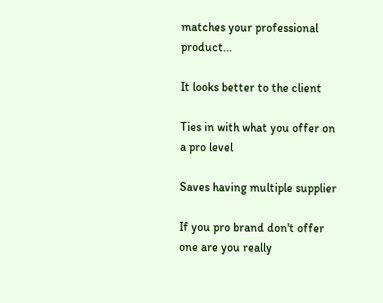matches your professional product...

It looks better to the client

Ties in with what you offer on a pro level

Saves having multiple supplier

If you pro brand don't offer one are you really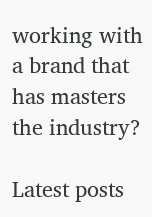working with a brand that has masters the industry?

Latest posts